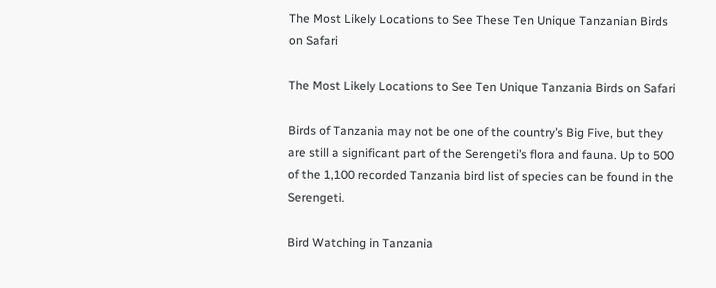The Most Likely Locations to See These Ten Unique Tanzanian Birds on Safari

The Most Likely Locations to See Ten Unique Tanzania Birds on Safari

Birds of Tanzania may not be one of the country’s Big Five, but they are still a significant part of the Serengeti’s flora and fauna. Up to 500 of the 1,100 recorded Tanzania bird list of species can be found in the Serengeti.

Bird Watching in Tanzania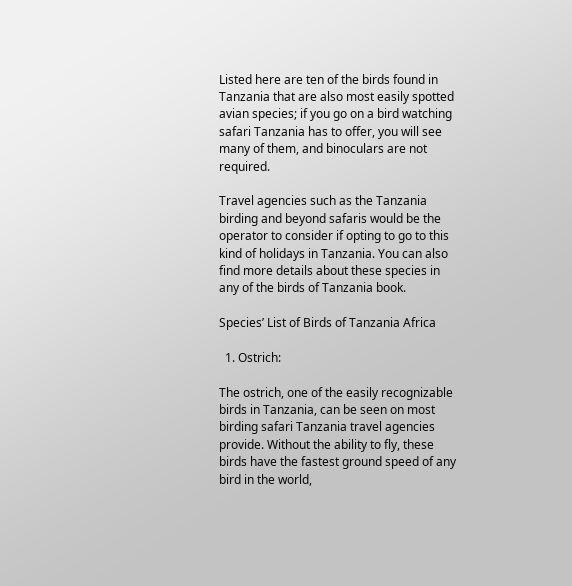Listed here are ten of the birds found in Tanzania that are also most easily spotted avian species; if you go on a bird watching safari Tanzania has to offer, you will see many of them, and binoculars are not required.

Travel agencies such as the Tanzania birding and beyond safaris would be the operator to consider if opting to go to this kind of holidays in Tanzania. You can also find more details about these species in any of the birds of Tanzania book.

Species’ List of Birds of Tanzania Africa

  1. Ostrich:

The ostrich, one of the easily recognizable birds in Tanzania, can be seen on most birding safari Tanzania travel agencies provide. Without the ability to fly, these birds have the fastest ground speed of any bird in the world,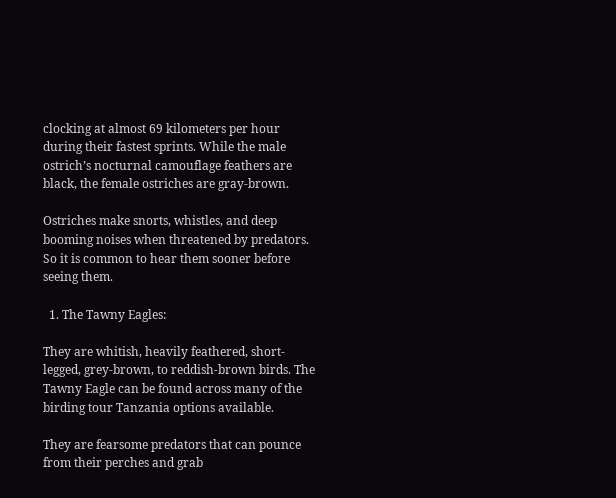clocking at almost 69 kilometers per hour during their fastest sprints. While the male ostrich’s nocturnal camouflage feathers are black, the female ostriches are gray-brown.

Ostriches make snorts, whistles, and deep booming noises when threatened by predators. So it is common to hear them sooner before seeing them.

  1. The Tawny Eagles:

They are whitish, heavily feathered, short-legged, grey-brown, to reddish-brown birds. The Tawny Eagle can be found across many of the birding tour Tanzania options available.

They are fearsome predators that can pounce from their perches and grab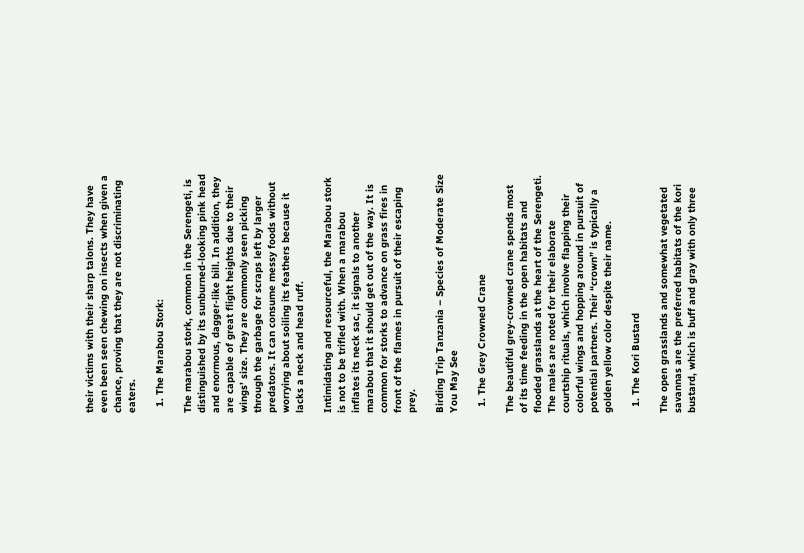their victims with their sharp talons. They have even been seen chewing on insects when given a chance, proving that they are not discriminating eaters.

  1. The Marabou Stork:

The marabou stork, common in the Serengeti, is distinguished by its sunburned-looking pink head and enormous, dagger-like bill. In addition, they are capable of great flight heights due to their wings’ size. They are commonly seen picking through the garbage for scraps left by larger predators. It can consume messy foods without worrying about soiling its feathers because it lacks a neck and head ruff.

Intimidating and resourceful, the Marabou stork is not to be trifled with. When a marabou inflates its neck sac, it signals to another marabou that it should get out of the way. It is common for storks to advance on grass fires in front of the flames in pursuit of their escaping prey.

Birding Trip Tanzania – Species of Moderate Size You May See

  1. The Grey Crowned Crane

The beautiful grey-crowned crane spends most of its time feeding in the open habitats and flooded grasslands at the heart of the Serengeti. The males are noted for their elaborate courtship rituals, which involve flapping their colorful wings and hopping around in pursuit of potential partners. Their “crown” is typically a golden yellow color despite their name.

  1. The Kori Bustard

The open grasslands and somewhat vegetated savannas are the preferred habitats of the kori bustard, which is buff and gray with only three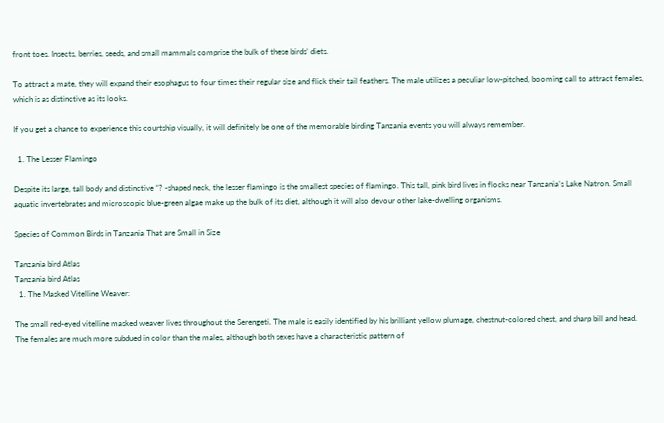front toes. Insects, berries, seeds, and small mammals comprise the bulk of these birds’ diets.

To attract a mate, they will expand their esophagus to four times their regular size and flick their tail feathers. The male utilizes a peculiar low-pitched, booming call to attract females, which is as distinctive as its looks.

If you get a chance to experience this courtship visually, it will definitely be one of the memorable birding Tanzania events you will always remember.

  1. The Lesser Flamingo

Despite its large, tall body and distinctive “? -shaped neck, the lesser flamingo is the smallest species of flamingo. This tall, pink bird lives in flocks near Tanzania’s Lake Natron. Small aquatic invertebrates and microscopic blue-green algae make up the bulk of its diet, although it will also devour other lake-dwelling organisms.

Species of Common Birds in Tanzania That are Small in Size

Tanzania bird Atlas
Tanzania bird Atlas
  1. The Masked Vitelline Weaver:

The small red-eyed vitelline masked weaver lives throughout the Serengeti. The male is easily identified by his brilliant yellow plumage, chestnut-colored chest, and sharp bill and head. The females are much more subdued in color than the males, although both sexes have a characteristic pattern of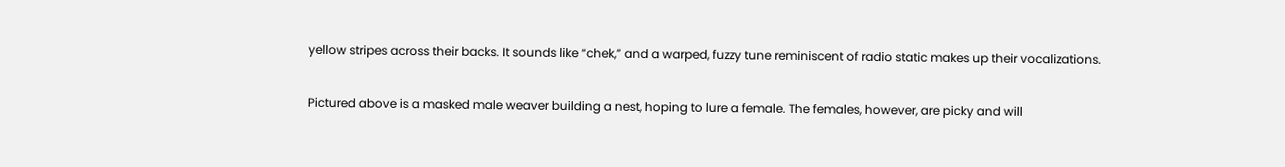yellow stripes across their backs. It sounds like “chek,” and a warped, fuzzy tune reminiscent of radio static makes up their vocalizations.

Pictured above is a masked male weaver building a nest, hoping to lure a female. The females, however, are picky and will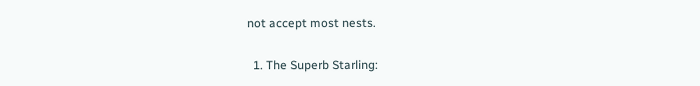not accept most nests.

  1. The Superb Starling: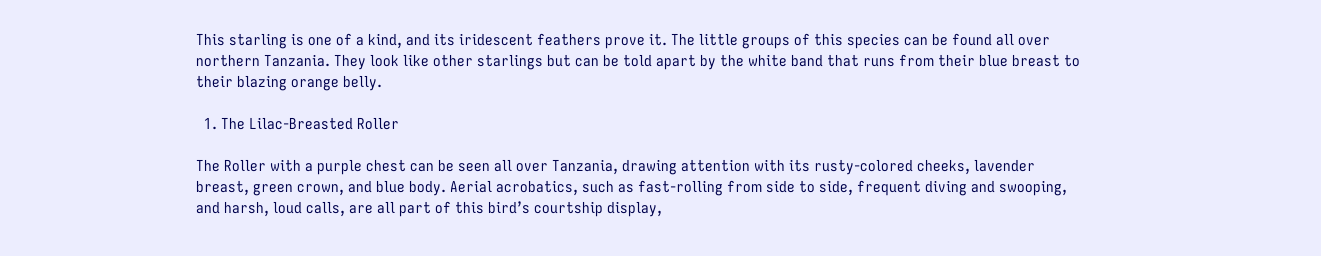This starling is one of a kind, and its iridescent feathers prove it. The little groups of this species can be found all over northern Tanzania. They look like other starlings but can be told apart by the white band that runs from their blue breast to their blazing orange belly.

  1. The Lilac-Breasted Roller

The Roller with a purple chest can be seen all over Tanzania, drawing attention with its rusty-colored cheeks, lavender breast, green crown, and blue body. Aerial acrobatics, such as fast-rolling from side to side, frequent diving and swooping, and harsh, loud calls, are all part of this bird’s courtship display,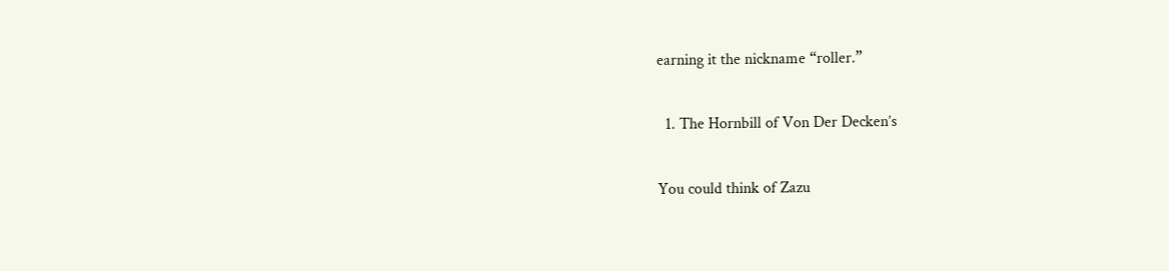earning it the nickname “roller.”

  1. The Hornbill of Von Der Decken’s

You could think of Zazu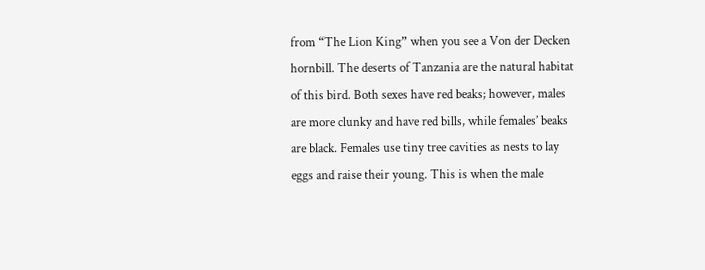from “The Lion King” when you see a Von der Decken hornbill. The deserts of Tanzania are the natural habitat of this bird. Both sexes have red beaks; however, males are more clunky and have red bills, while females’ beaks are black. Females use tiny tree cavities as nests to lay eggs and raise their young. This is when the male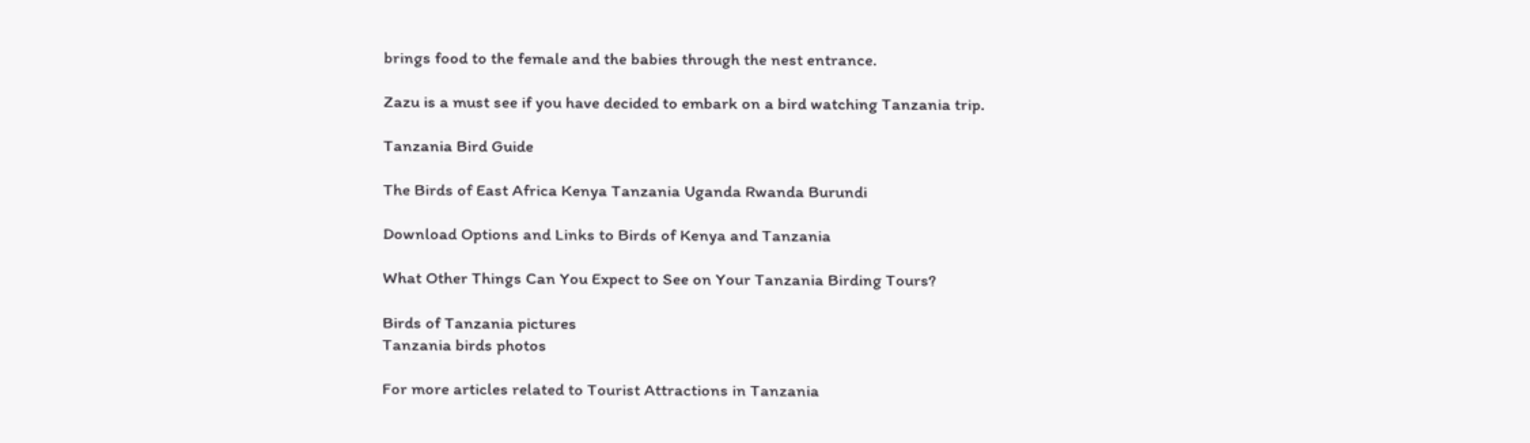brings food to the female and the babies through the nest entrance.

Zazu is a must see if you have decided to embark on a bird watching Tanzania trip.

Tanzania Bird Guide

The Birds of East Africa Kenya Tanzania Uganda Rwanda Burundi

Download Options and Links to Birds of Kenya and Tanzania

What Other Things Can You Expect to See on Your Tanzania Birding Tours?

Birds of Tanzania pictures
Tanzania birds photos

For more articles related to Tourist Attractions in Tanzania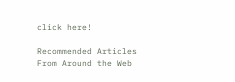click here!

Recommended Articles From Around the Web